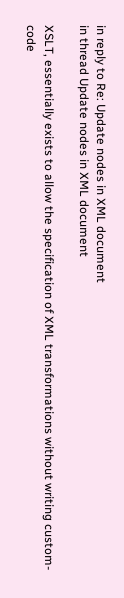in reply to Re: Update nodes in XML document
in thread Update nodes in XML document

XSLT, essentially exists to allow the specification of XML transformations without writing custom-code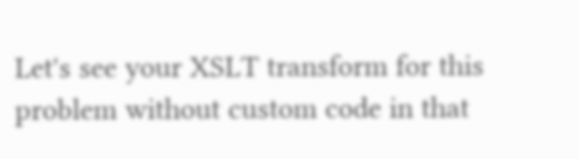Let's see your XSLT transform for this problem without custom code in that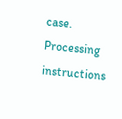case. Processing instructions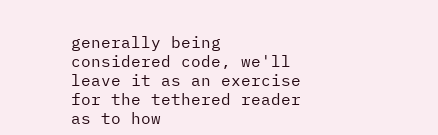generally being considered code, we'll leave it as an exercise for the tethered reader as to how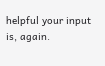helpful your input is, again.